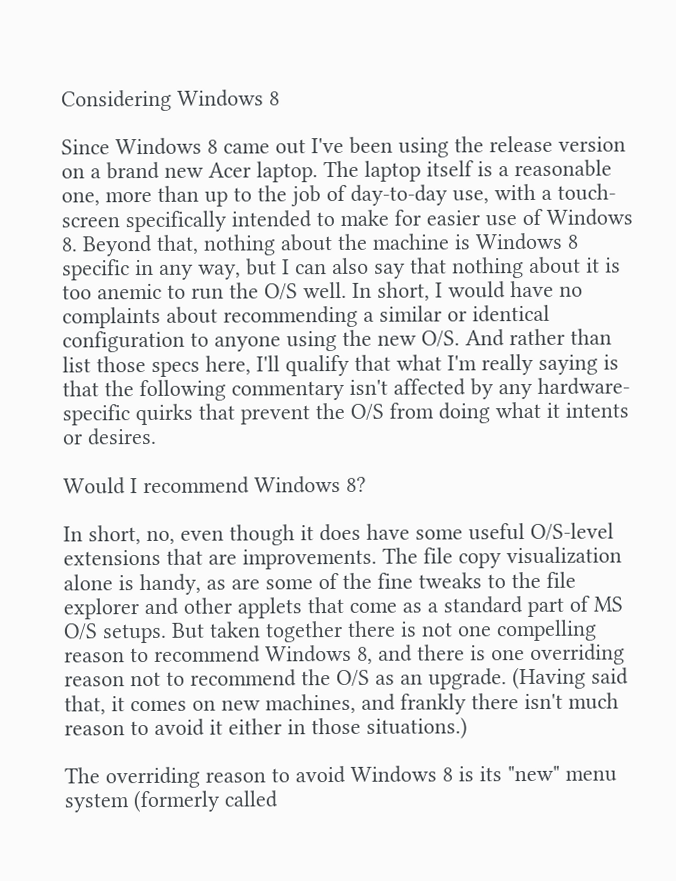Considering Windows 8

Since Windows 8 came out I've been using the release version on a brand new Acer laptop. The laptop itself is a reasonable one, more than up to the job of day-to-day use, with a touch-screen specifically intended to make for easier use of Windows 8. Beyond that, nothing about the machine is Windows 8 specific in any way, but I can also say that nothing about it is too anemic to run the O/S well. In short, I would have no complaints about recommending a similar or identical configuration to anyone using the new O/S. And rather than list those specs here, I'll qualify that what I'm really saying is that the following commentary isn't affected by any hardware-specific quirks that prevent the O/S from doing what it intents or desires.

Would I recommend Windows 8?

In short, no, even though it does have some useful O/S-level extensions that are improvements. The file copy visualization alone is handy, as are some of the fine tweaks to the file explorer and other applets that come as a standard part of MS O/S setups. But taken together there is not one compelling reason to recommend Windows 8, and there is one overriding reason not to recommend the O/S as an upgrade. (Having said that, it comes on new machines, and frankly there isn't much reason to avoid it either in those situations.)

The overriding reason to avoid Windows 8 is its "new" menu system (formerly called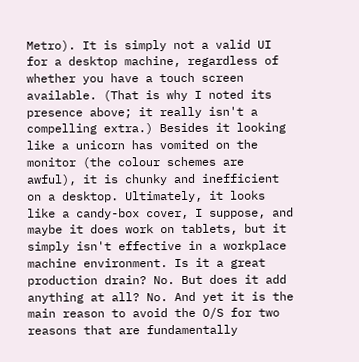Metro). It is simply not a valid UI for a desktop machine, regardless of whether you have a touch screen available. (That is why I noted its presence above; it really isn't a compelling extra.) Besides it looking like a unicorn has vomited on the monitor (the colour schemes are awful), it is chunky and inefficient on a desktop. Ultimately, it looks like a candy-box cover, I suppose, and maybe it does work on tablets, but it simply isn't effective in a workplace machine environment. Is it a great production drain? No. But does it add anything at all? No. And yet it is the main reason to avoid the O/S for two reasons that are fundamentally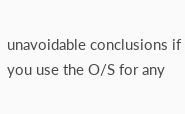unavoidable conclusions if you use the O/S for any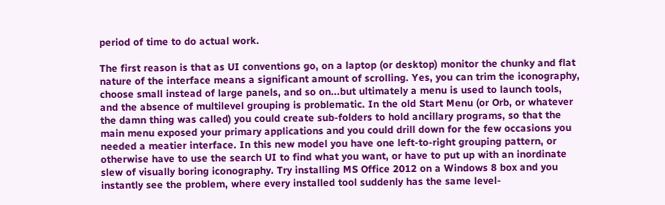period of time to do actual work.

The first reason is that as UI conventions go, on a laptop (or desktop) monitor the chunky and flat nature of the interface means a significant amount of scrolling. Yes, you can trim the iconography, choose small instead of large panels, and so on...but ultimately a menu is used to launch tools, and the absence of multilevel grouping is problematic. In the old Start Menu (or Orb, or whatever the damn thing was called) you could create sub-folders to hold ancillary programs, so that the main menu exposed your primary applications and you could drill down for the few occasions you needed a meatier interface. In this new model you have one left-to-right grouping pattern, or otherwise have to use the search UI to find what you want, or have to put up with an inordinate slew of visually boring iconography. Try installing MS Office 2012 on a Windows 8 box and you instantly see the problem, where every installed tool suddenly has the same level-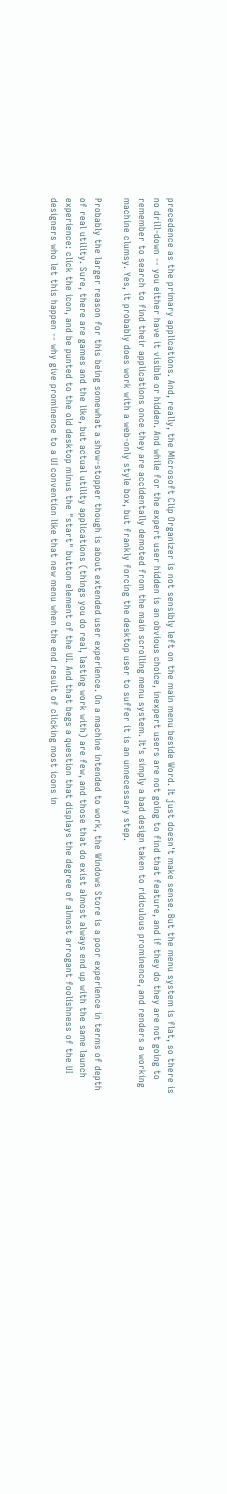precedence as the primary applications. And, really, the Microsoft Clip Organizer is not sensibly left on the main menu beside Word. It just doesn't make sense. But the menu system is flat, so there is no drill-down -- you either have it visible or hidden. And while for the expert user hidden is an obvious choice, inexpert users are not going to find that feature, and if they do they are not going to remember to search to find their applications once they are accidentally demoted from the main scrolling menu system. It's simply a bad design taken to ridiculous prominence, and renders a working machine clumsy. Yes, it probably does work with a web-only style box, but frankly forcing the desktop user to suffer it is an unnecessary step.

Probably the larger reason for this being somewhat a show-stopper though is about extended user experience. On a machine intended to work, the Windows Store is a poor experience in terms of depth of real utility. Sure, there are games and the like, but actual utility applications (things you do real, lasting work with) are few, and those that do exist almost always end up with the same launch experience: click the icon, and be punted to the old desktop minus the "start" button element of the UI. And that begs a question that displays the degree of almost arrogant foolishness of the UI designers who let this happen -- why give prominence to a UI convention like that new menu when the end result of clicking most icons in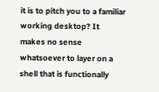it is to pitch you to a familiar working desktop? It makes no sense whatsoever to layer on a shell that is functionally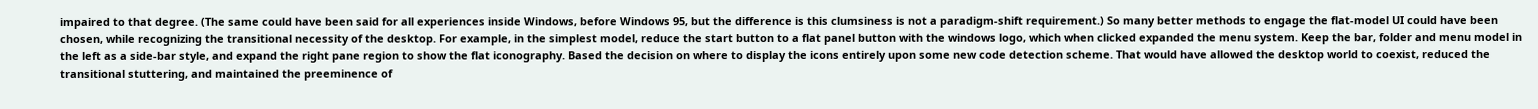impaired to that degree. (The same could have been said for all experiences inside Windows, before Windows 95, but the difference is this clumsiness is not a paradigm-shift requirement.) So many better methods to engage the flat-model UI could have been chosen, while recognizing the transitional necessity of the desktop. For example, in the simplest model, reduce the start button to a flat panel button with the windows logo, which when clicked expanded the menu system. Keep the bar, folder and menu model in the left as a side-bar style, and expand the right pane region to show the flat iconography. Based the decision on where to display the icons entirely upon some new code detection scheme. That would have allowed the desktop world to coexist, reduced the transitional stuttering, and maintained the preeminence of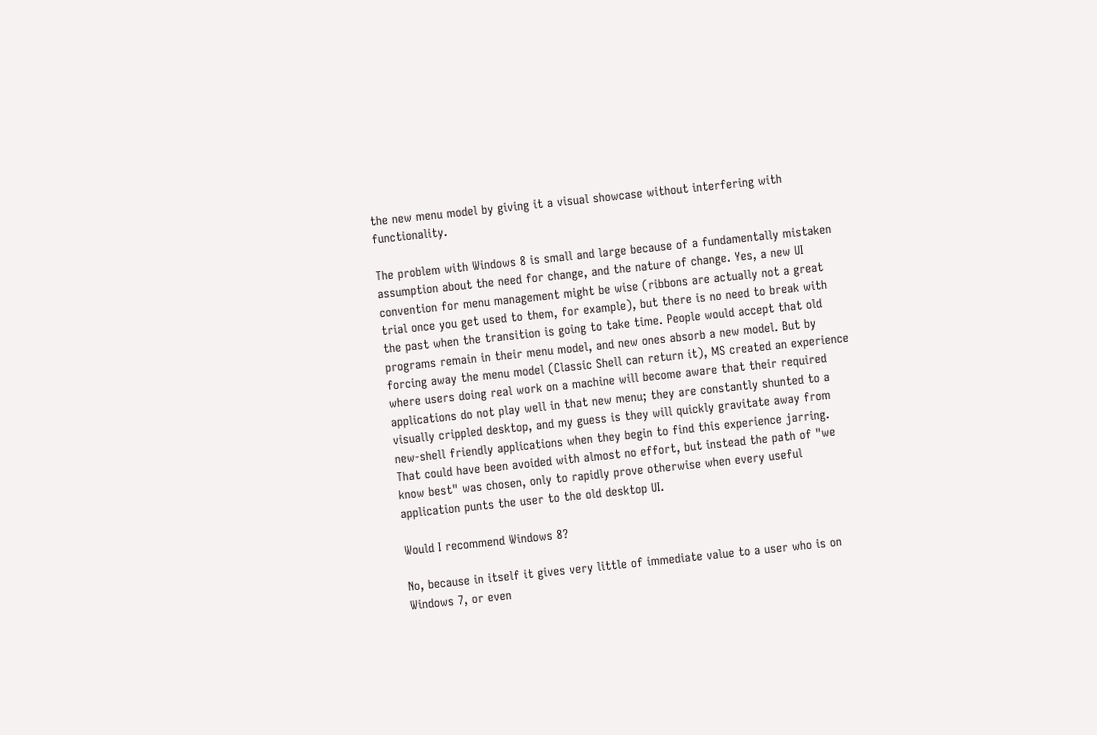the new menu model by giving it a visual showcase without interfering with functionality.

The problem with Windows 8 is small and large because of a fundamentally mistaken assumption about the need for change, and the nature of change. Yes, a new UI convention for menu management might be wise (ribbons are actually not a great trial once you get used to them, for example), but there is no need to break with the past when the transition is going to take time. People would accept that old programs remain in their menu model, and new ones absorb a new model. But by forcing away the menu model (Classic Shell can return it), MS created an experience where users doing real work on a machine will become aware that their required applications do not play well in that new menu; they are constantly shunted to a visually crippled desktop, and my guess is they will quickly gravitate away from new-shell friendly applications when they begin to find this experience jarring. That could have been avoided with almost no effort, but instead the path of "we know best" was chosen, only to rapidly prove otherwise when every useful application punts the user to the old desktop UI.

Would I recommend Windows 8?

No, because in itself it gives very little of immediate value to a user who is on Windows 7, or even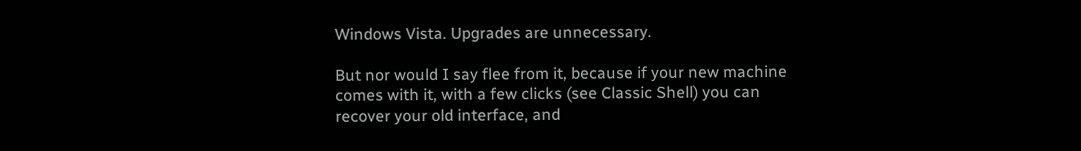Windows Vista. Upgrades are unnecessary.

But nor would I say flee from it, because if your new machine comes with it, with a few clicks (see Classic Shell) you can recover your old interface, and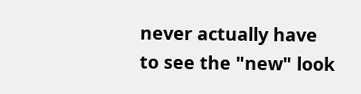never actually have to see the "new" look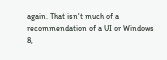again. That isn't much of a recommendation of a UI or Windows 8,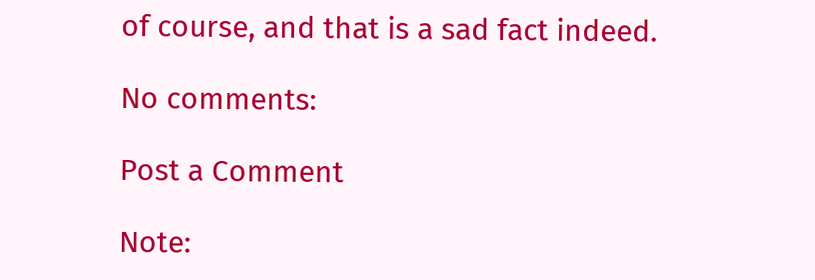of course, and that is a sad fact indeed.

No comments:

Post a Comment

Note: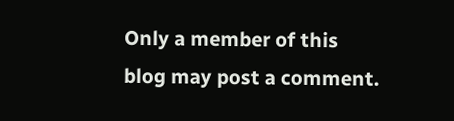Only a member of this blog may post a comment.